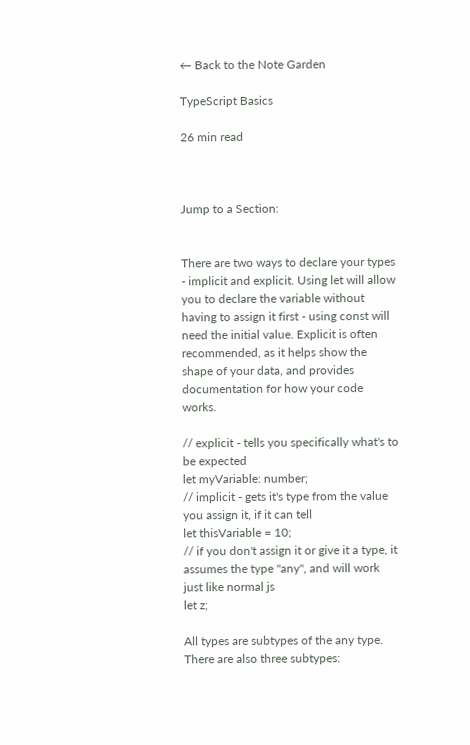← Back to the Note Garden

TypeScript Basics

26 min read



Jump to a Section:


There are two ways to declare your types - implicit and explicit. Using let will allow you to declare the variable without having to assign it first - using const will need the initial value. Explicit is often recommended, as it helps show the shape of your data, and provides documentation for how your code works.

// explicit - tells you specifically what's to be expected
let myVariable: number;
// implicit - gets it's type from the value you assign it, if it can tell
let thisVariable = 10;
// if you don't assign it or give it a type, it assumes the type "any", and will work just like normal js
let z;

All types are subtypes of the any type. There are also three subtypes: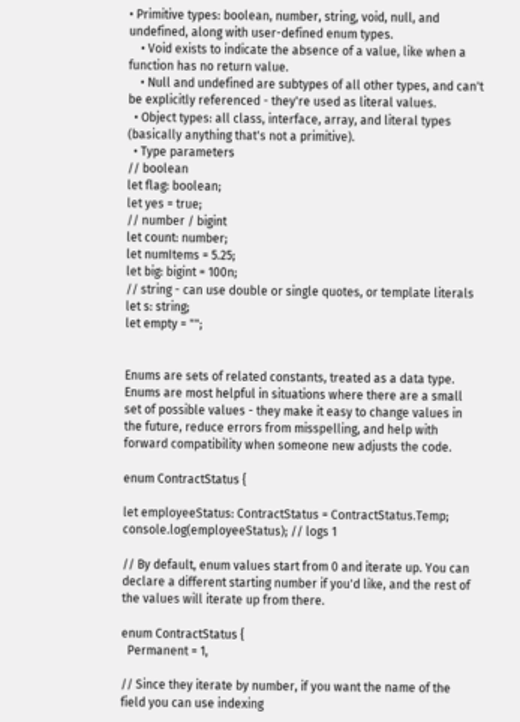• Primitive types: boolean, number, string, void, null, and undefined, along with user-defined enum types.
    • Void exists to indicate the absence of a value, like when a function has no return value.
    • Null and undefined are subtypes of all other types, and can't be explicitly referenced - they're used as literal values.
  • Object types: all class, interface, array, and literal types (basically anything that's not a primitive).
  • Type parameters
// boolean
let flag: boolean;
let yes = true;
// number / bigint
let count: number;
let numItems = 5.25;
let big: bigint = 100n;
// string - can use double or single quotes, or template literals
let s: string;
let empty = "";


Enums are sets of related constants, treated as a data type. Enums are most helpful in situations where there are a small set of possible values - they make it easy to change values in the future, reduce errors from misspelling, and help with forward compatibility when someone new adjusts the code.

enum ContractStatus {

let employeeStatus: ContractStatus = ContractStatus.Temp;
console.log(employeeStatus); // logs 1

// By default, enum values start from 0 and iterate up. You can declare a different starting number if you'd like, and the rest of the values will iterate up from there.

enum ContractStatus {
  Permanent = 1,

// Since they iterate by number, if you want the name of the field you can use indexing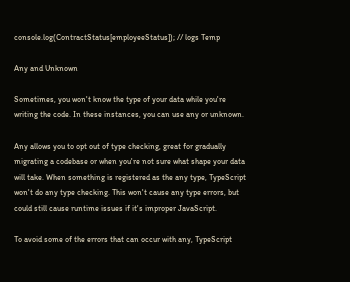console.log(ContractStatus[employeeStatus]); // logs Temp

Any and Unknown

Sometimes, you won't know the type of your data while you're writing the code. In these instances, you can use any or unknown.

Any allows you to opt out of type checking, great for gradually migrating a codebase or when you're not sure what shape your data will take. When something is registered as the any type, TypeScript won't do any type checking. This won't cause any type errors, but could still cause runtime issues if it's improper JavaScript.

To avoid some of the errors that can occur with any, TypeScript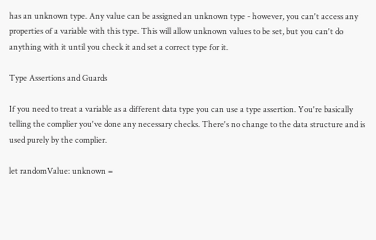has an unknown type. Any value can be assigned an unknown type - however, you can't access any properties of a variable with this type. This will allow unknown values to be set, but you can't do anything with it until you check it and set a correct type for it.

Type Assertions and Guards

If you need to treat a variable as a different data type you can use a type assertion. You're basically telling the complier you've done any necessary checks. There's no change to the data structure and is used purely by the complier.

let randomValue: unknown =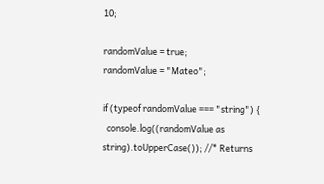10;

randomValue = true;
randomValue = "Mateo";

if (typeof randomValue === "string") {
  console.log((randomValue as string).toUpperCase()); //* Returns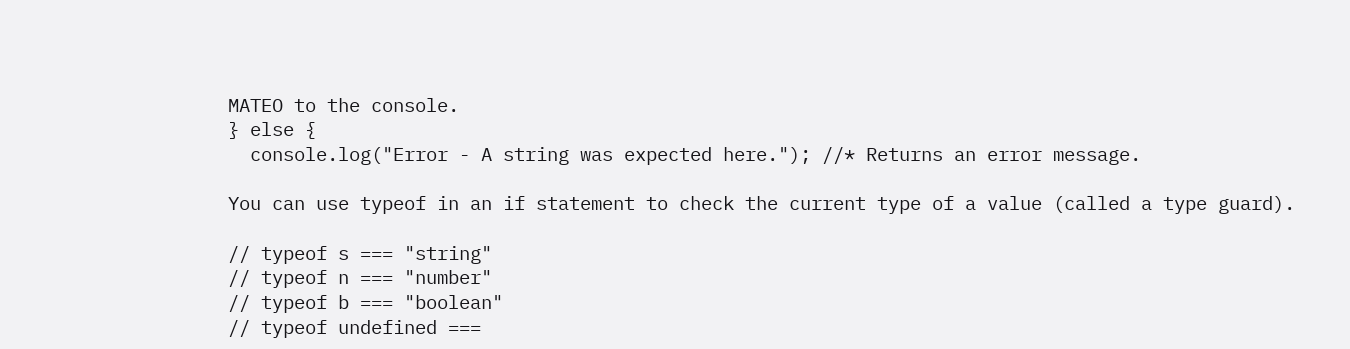MATEO to the console.
} else {
  console.log("Error - A string was expected here."); //* Returns an error message.

You can use typeof in an if statement to check the current type of a value (called a type guard).

// typeof s === "string"
// typeof n === "number"
// typeof b === "boolean"
// typeof undefined ===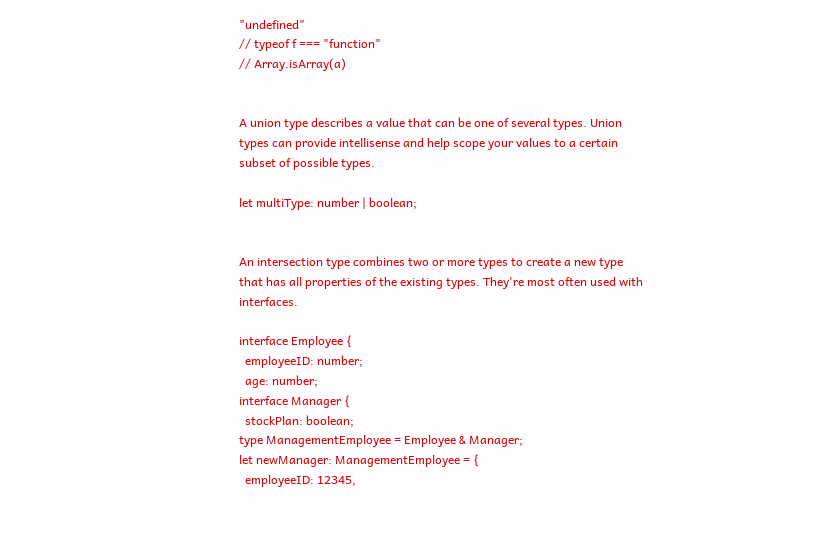"undefined"
// typeof f === "function"
// Array.isArray(a)


A union type describes a value that can be one of several types. Union types can provide intellisense and help scope your values to a certain subset of possible types.

let multiType: number | boolean;


An intersection type combines two or more types to create a new type that has all properties of the existing types. They're most often used with interfaces.

interface Employee {
  employeeID: number;
  age: number;
interface Manager {
  stockPlan: boolean;
type ManagementEmployee = Employee & Manager;
let newManager: ManagementEmployee = {
  employeeID: 12345,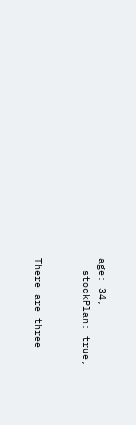age: 34,
  stockPlan: true,


There are three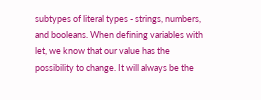subtypes of literal types - strings, numbers, and booleans. When defining variables with let, we know that our value has the possibility to change. It will always be the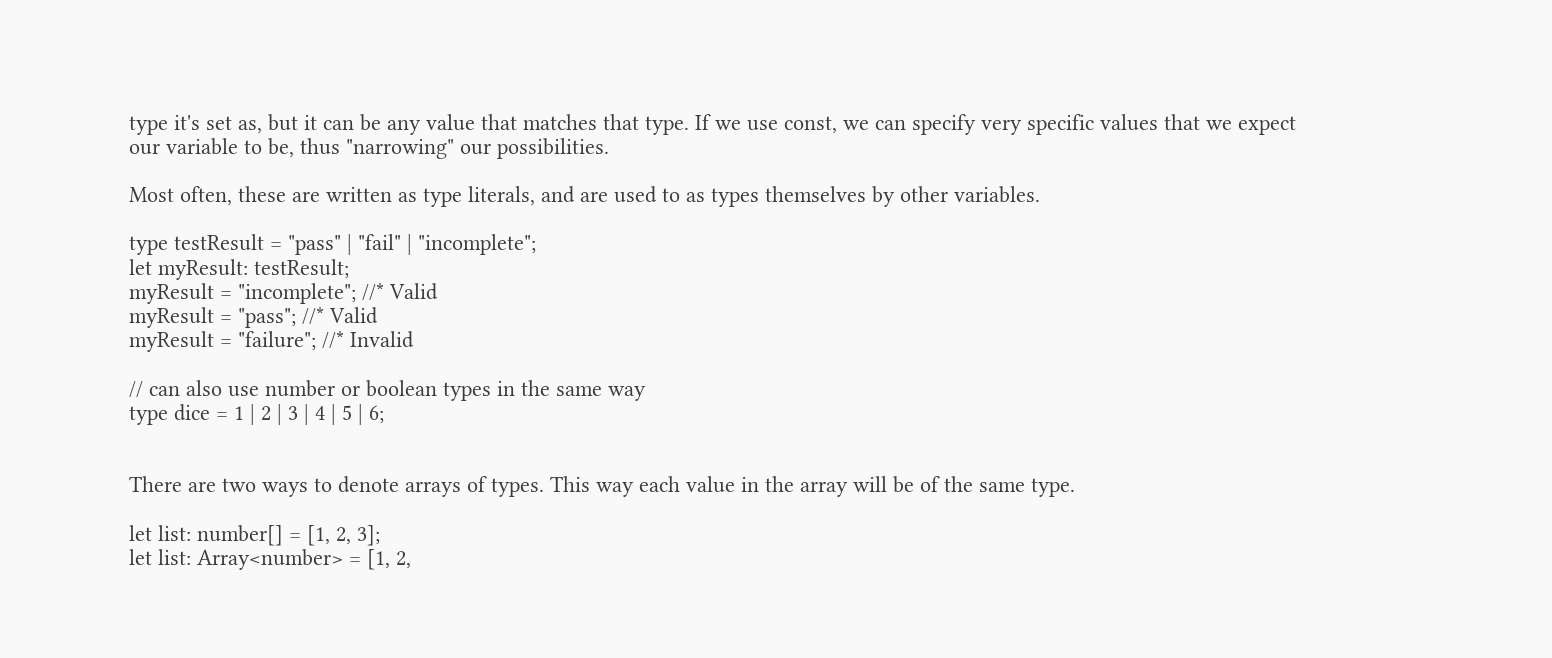type it's set as, but it can be any value that matches that type. If we use const, we can specify very specific values that we expect our variable to be, thus "narrowing" our possibilities.

Most often, these are written as type literals, and are used to as types themselves by other variables.

type testResult = "pass" | "fail" | "incomplete";
let myResult: testResult;
myResult = "incomplete"; //* Valid
myResult = "pass"; //* Valid
myResult = "failure"; //* Invalid

// can also use number or boolean types in the same way
type dice = 1 | 2 | 3 | 4 | 5 | 6;


There are two ways to denote arrays of types. This way each value in the array will be of the same type.

let list: number[] = [1, 2, 3];
let list: Array<number> = [1, 2,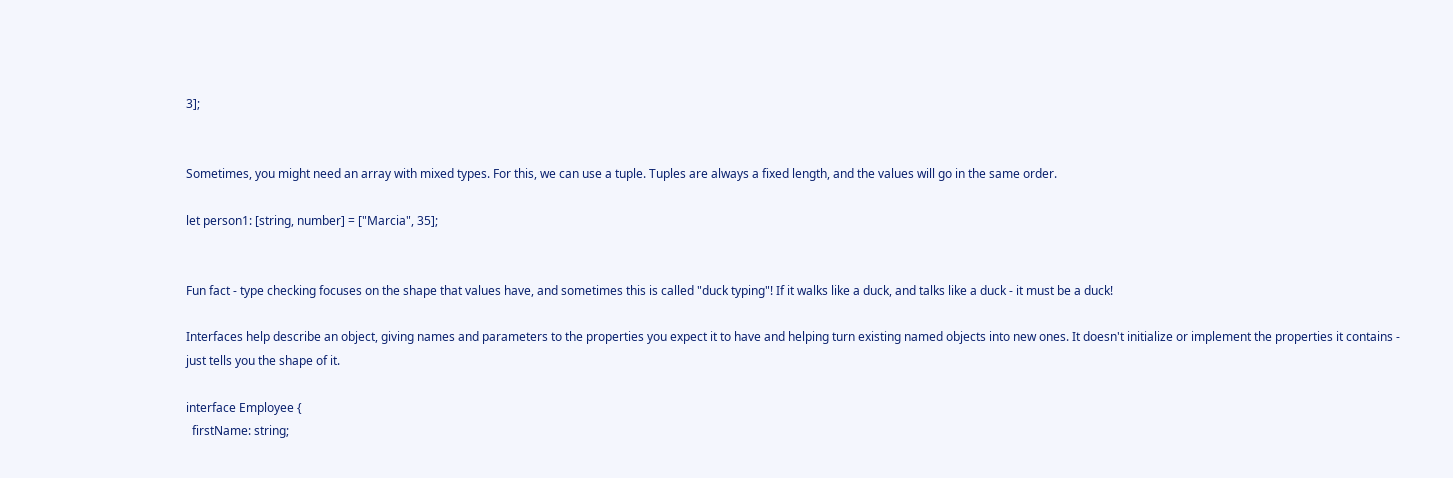3];


Sometimes, you might need an array with mixed types. For this, we can use a tuple. Tuples are always a fixed length, and the values will go in the same order.

let person1: [string, number] = ["Marcia", 35];


Fun fact - type checking focuses on the shape that values have, and sometimes this is called "duck typing"! If it walks like a duck, and talks like a duck - it must be a duck!

Interfaces help describe an object, giving names and parameters to the properties you expect it to have and helping turn existing named objects into new ones. It doesn't initialize or implement the properties it contains - just tells you the shape of it.

interface Employee {
  firstName: string;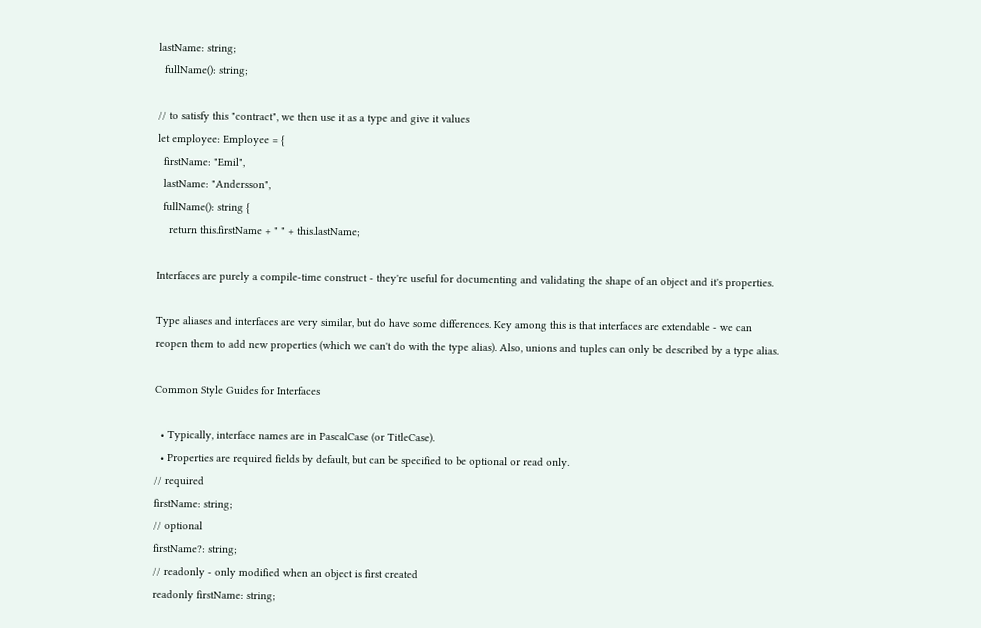lastName: string;
  fullName(): string;

// to satisfy this "contract", we then use it as a type and give it values
let employee: Employee = {
  firstName: "Emil",
  lastName: "Andersson",
  fullName(): string {
    return this.firstName + " " + this.lastName;

Interfaces are purely a compile-time construct - they're useful for documenting and validating the shape of an object and it's properties.

Type aliases and interfaces are very similar, but do have some differences. Key among this is that interfaces are extendable - we can reopen them to add new properties (which we can't do with the type alias). Also, unions and tuples can only be described by a type alias.

Common Style Guides for Interfaces

  • Typically, interface names are in PascalCase (or TitleCase).
  • Properties are required fields by default, but can be specified to be optional or read only.
// required
firstName: string;
// optional
firstName?: string;
// readonly - only modified when an object is first created
readonly firstName: string;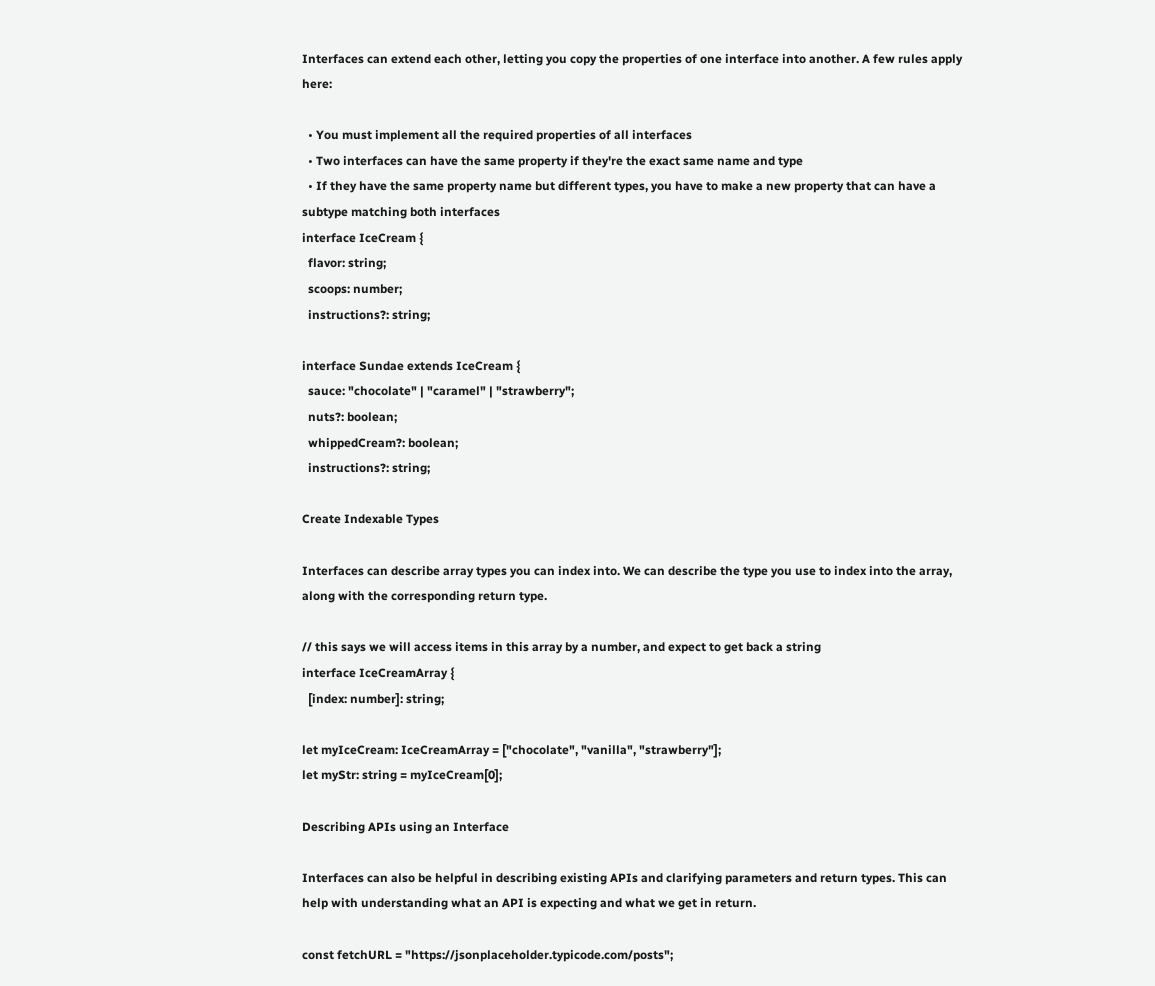Interfaces can extend each other, letting you copy the properties of one interface into another. A few rules apply here:

  • You must implement all the required properties of all interfaces
  • Two interfaces can have the same property if they're the exact same name and type
  • If they have the same property name but different types, you have to make a new property that can have a subtype matching both interfaces
interface IceCream {
  flavor: string;
  scoops: number;
  instructions?: string;

interface Sundae extends IceCream {
  sauce: "chocolate" | "caramel" | "strawberry";
  nuts?: boolean;
  whippedCream?: boolean;
  instructions?: string;

Create Indexable Types

Interfaces can describe array types you can index into. We can describe the type you use to index into the array, along with the corresponding return type.

// this says we will access items in this array by a number, and expect to get back a string
interface IceCreamArray {
  [index: number]: string;

let myIceCream: IceCreamArray = ["chocolate", "vanilla", "strawberry"];
let myStr: string = myIceCream[0];

Describing APIs using an Interface

Interfaces can also be helpful in describing existing APIs and clarifying parameters and return types. This can help with understanding what an API is expecting and what we get in return.

const fetchURL = "https://jsonplaceholder.typicode.com/posts";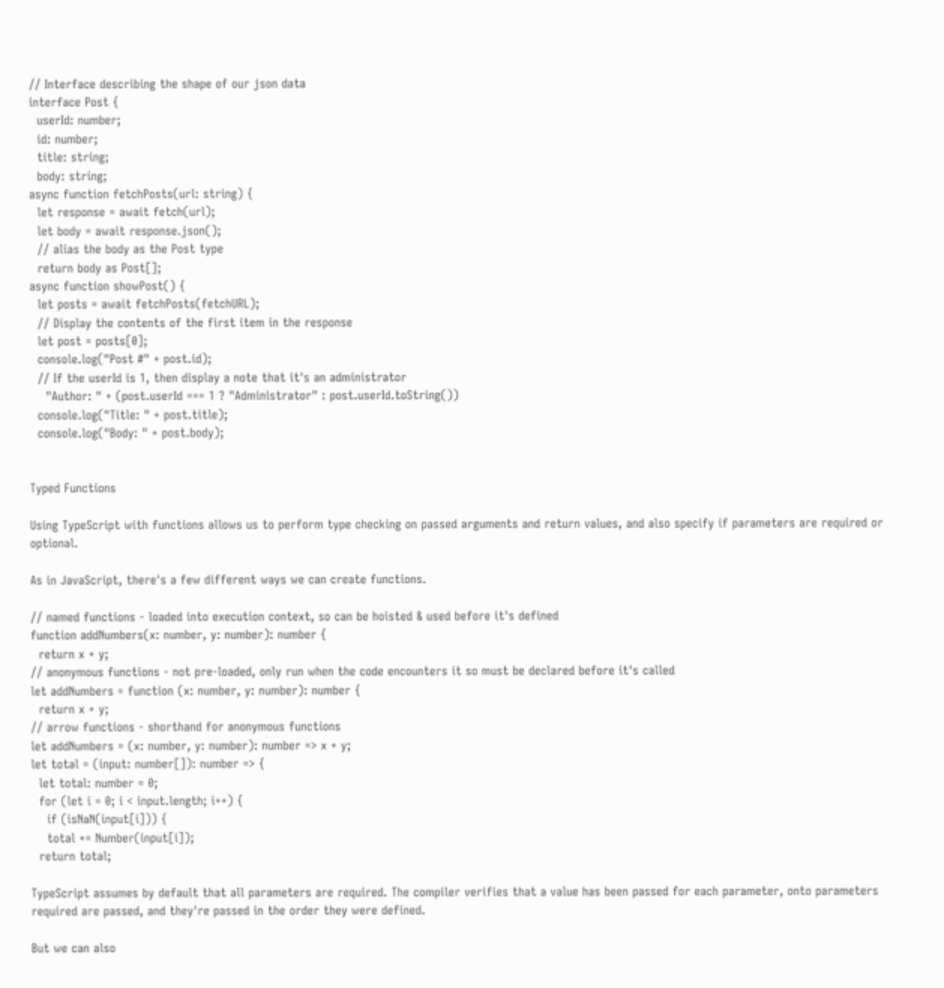// Interface describing the shape of our json data
interface Post {
  userId: number;
  id: number;
  title: string;
  body: string;
async function fetchPosts(url: string) {
  let response = await fetch(url);
  let body = await response.json();
  // alias the body as the Post type
  return body as Post[];
async function showPost() {
  let posts = await fetchPosts(fetchURL);
  // Display the contents of the first item in the response
  let post = posts[0];
  console.log("Post #" + post.id);
  // If the userId is 1, then display a note that it's an administrator
    "Author: " + (post.userId === 1 ? "Administrator" : post.userId.toString())
  console.log("Title: " + post.title);
  console.log("Body: " + post.body);


Typed Functions

Using TypeScript with functions allows us to perform type checking on passed arguments and return values, and also specify if parameters are required or optional.

As in JavaScript, there's a few different ways we can create functions.

// named functions - loaded into execution context, so can be hoisted & used before it's defined
function addNumbers(x: number, y: number): number {
  return x + y;
// anonymous functions - not pre-loaded, only run when the code encounters it so must be declared before it's called
let addNumbers = function (x: number, y: number): number {
  return x + y;
// arrow functions - shorthand for anonymous functions
let addNumbers = (x: number, y: number): number => x + y;
let total = (input: number[]): number => {
  let total: number = 0;
  for (let i = 0; i < input.length; i++) {
    if (isNaN(input[i])) {
    total += Number(input[i]);
  return total;

TypeScript assumes by default that all parameters are required. The compiler verifies that a value has been passed for each parameter, onto parameters required are passed, and they're passed in the order they were defined.

But we can also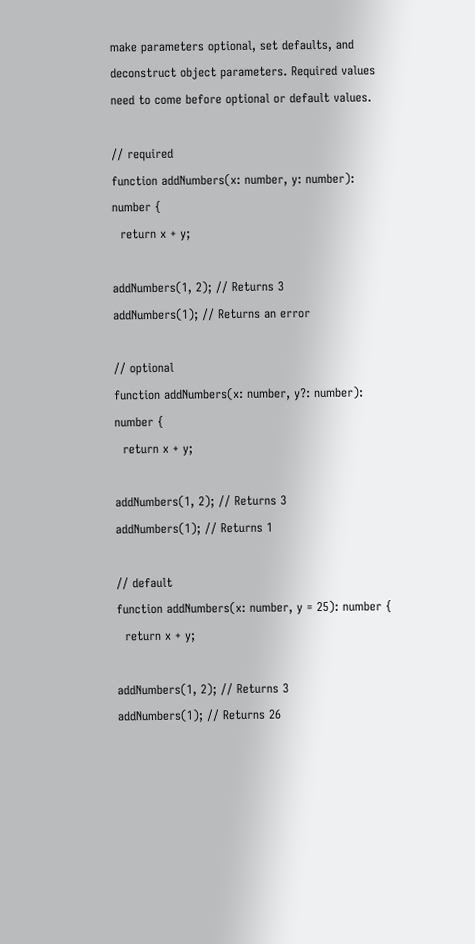make parameters optional, set defaults, and deconstruct object parameters. Required values need to come before optional or default values.

// required
function addNumbers(x: number, y: number): number {
  return x + y;

addNumbers(1, 2); // Returns 3
addNumbers(1); // Returns an error

// optional
function addNumbers(x: number, y?: number): number {
  return x + y;

addNumbers(1, 2); // Returns 3
addNumbers(1); // Returns 1

// default
function addNumbers(x: number, y = 25): number {
  return x + y;

addNumbers(1, 2); // Returns 3
addNumbers(1); // Returns 26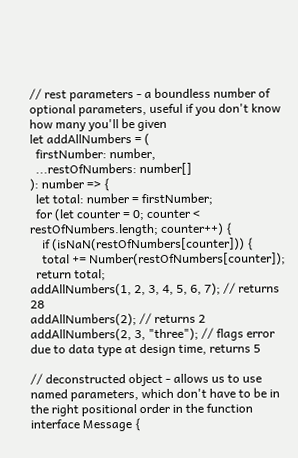// rest parameters - a boundless number of optional parameters, useful if you don't know how many you'll be given
let addAllNumbers = (
  firstNumber: number,
  ...restOfNumbers: number[]
): number => {
  let total: number = firstNumber;
  for (let counter = 0; counter < restOfNumbers.length; counter++) {
    if (isNaN(restOfNumbers[counter])) {
    total += Number(restOfNumbers[counter]);
  return total;
addAllNumbers(1, 2, 3, 4, 5, 6, 7); // returns 28
addAllNumbers(2); // returns 2
addAllNumbers(2, 3, "three"); // flags error due to data type at design time, returns 5

// deconstructed object - allows us to use named parameters, which don't have to be in the right positional order in the function
interface Message {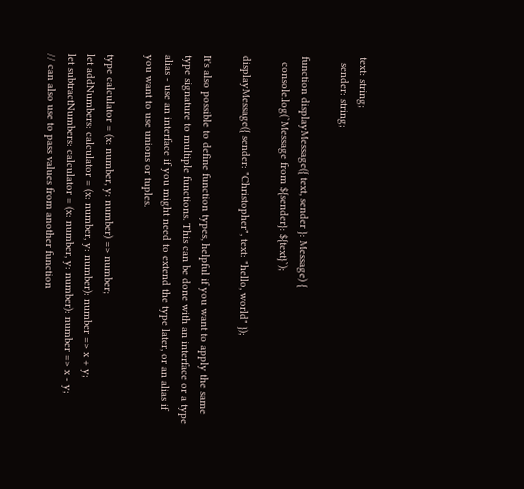text: string;
  sender: string;

function displayMessage({ text, sender }: Message) {
  console.log(`Message from ${sender}: ${text}`);

displayMessage({ sender: "Christopher", text: "hello, world" });

It's also possible to define function types, helpful if you want to apply the same type signature to multiple functions. This can be done with an interface or a type alias - use an interface if you might need to extend the type later, or an alias if you want to use unions or tuples.

type calculator = (x: number, y: number) => number;
let addNumbers: calculator = (x: number, y: number): number => x + y;
let subtractNumbers: calculator = (x: number, y: number): number => x - y;
// can also use to pass values from another function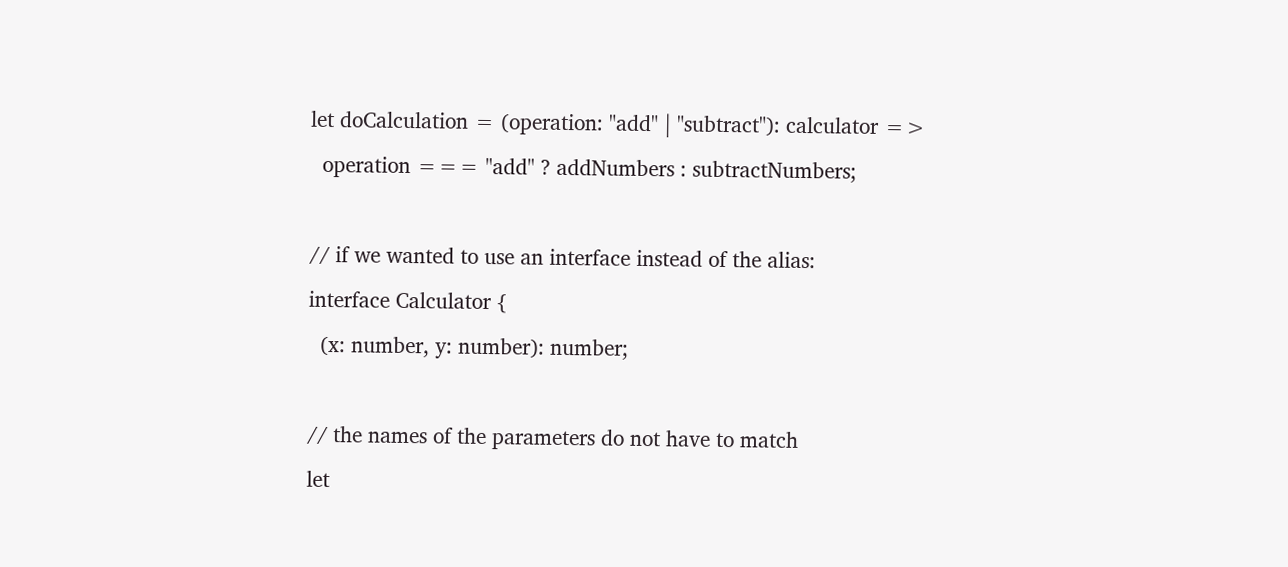let doCalculation = (operation: "add" | "subtract"): calculator =>
  operation === "add" ? addNumbers : subtractNumbers;

// if we wanted to use an interface instead of the alias:
interface Calculator {
  (x: number, y: number): number;

// the names of the parameters do not have to match
let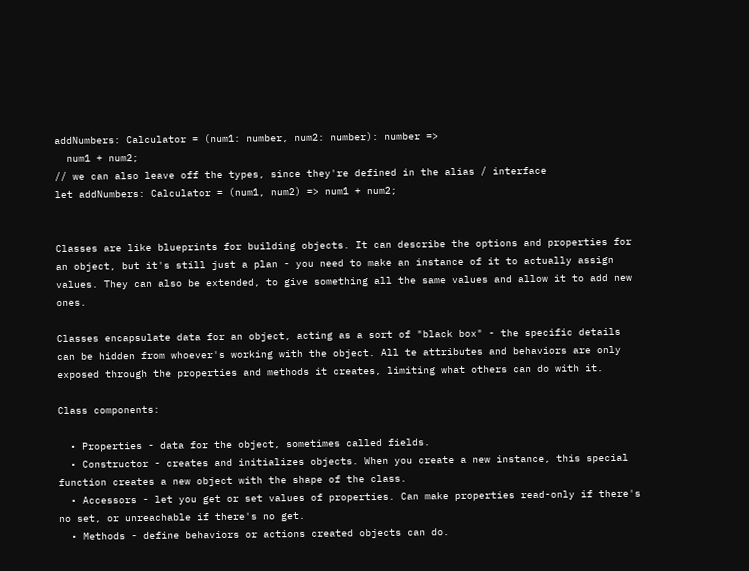addNumbers: Calculator = (num1: number, num2: number): number =>
  num1 + num2;
// we can also leave off the types, since they're defined in the alias / interface
let addNumbers: Calculator = (num1, num2) => num1 + num2;


Classes are like blueprints for building objects. It can describe the options and properties for an object, but it's still just a plan - you need to make an instance of it to actually assign values. They can also be extended, to give something all the same values and allow it to add new ones.

Classes encapsulate data for an object, acting as a sort of "black box" - the specific details can be hidden from whoever's working with the object. All te attributes and behaviors are only exposed through the properties and methods it creates, limiting what others can do with it.

Class components:

  • Properties - data for the object, sometimes called fields.
  • Constructor - creates and initializes objects. When you create a new instance, this special function creates a new object with the shape of the class.
  • Accessors - let you get or set values of properties. Can make properties read-only if there's no set, or unreachable if there's no get.
  • Methods - define behaviors or actions created objects can do.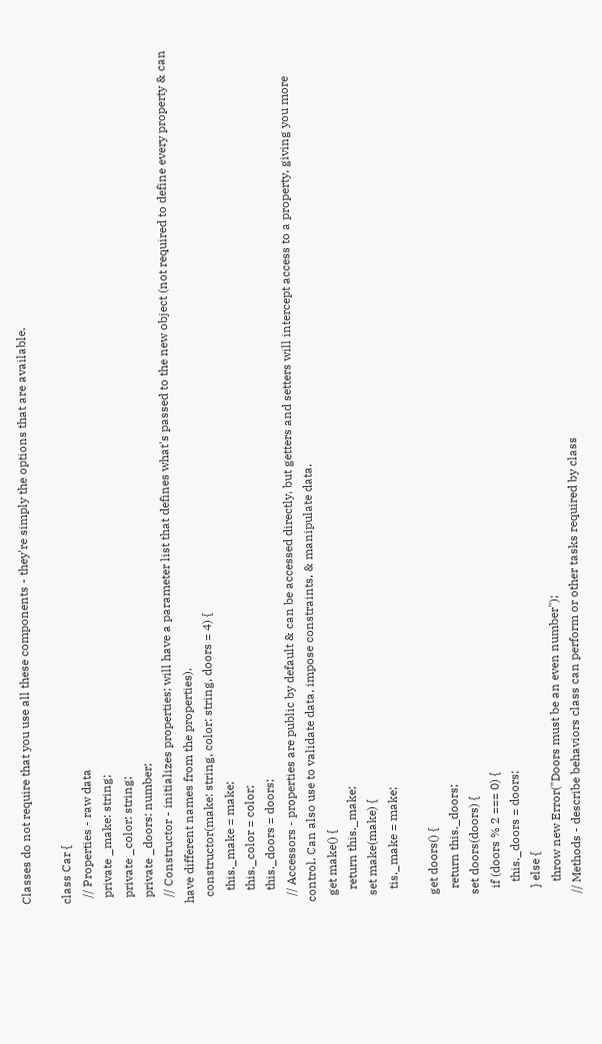Classes do not require that you use all these components - they're simply the options that are available.

class Car {
  // Properties - raw data
  private _make: string;
  private _color: string;
  private _doors: number;
  // Constructor - initializes properties; will have a parameter list that defines what's passed to the new object (not required to define every property & can have different names from the properties).
  constructor(make: string, color: string, doors = 4) {
    this._make = make;
    this._color = color;
    this._doors = doors;
  // Accessors - properties are public by default & can be accessed directly, but getters and setters will intercept access to a property, giving you more control. Can also use to validate data, impose constraints, & manipulate data.
  get make() {
    return this._make;
  set make(make) {
    tis._make = make;

  get doors() {
    return this._doors;
  set doors(doors) {
    if (doors % 2 === 0) {
      this._doors = doors;
    } else {
      throw new Error("Doors must be an even number");
  // Methods - describe behaviors class can perform or other tasks required by class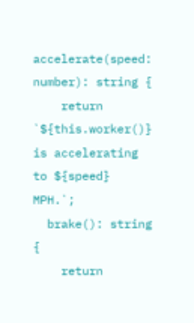accelerate(speed: number): string {
    return `${this.worker()} is accelerating to ${speed} MPH.`;
  brake(): string {
    return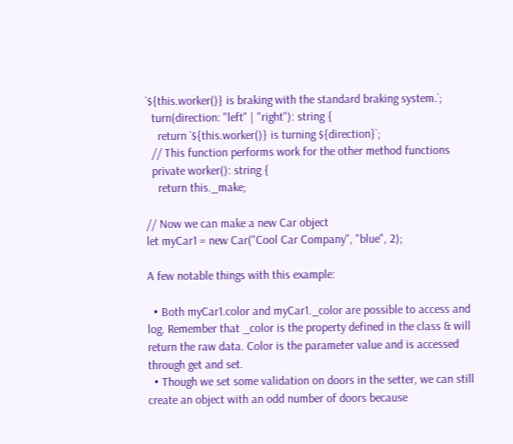`${this.worker()} is braking with the standard braking system.`;
  turn(direction: "left" | "right"): string {
    return `${this.worker()} is turning ${direction}`;
  // This function performs work for the other method functions
  private worker(): string {
    return this._make;

// Now we can make a new Car object
let myCar1 = new Car("Cool Car Company", "blue", 2);

A few notable things with this example:

  • Both myCar1.color and myCar1._color are possible to access and log. Remember that _color is the property defined in the class & will return the raw data. Color is the parameter value and is accessed through get and set.
  • Though we set some validation on doors in the setter, we can still create an object with an odd number of doors because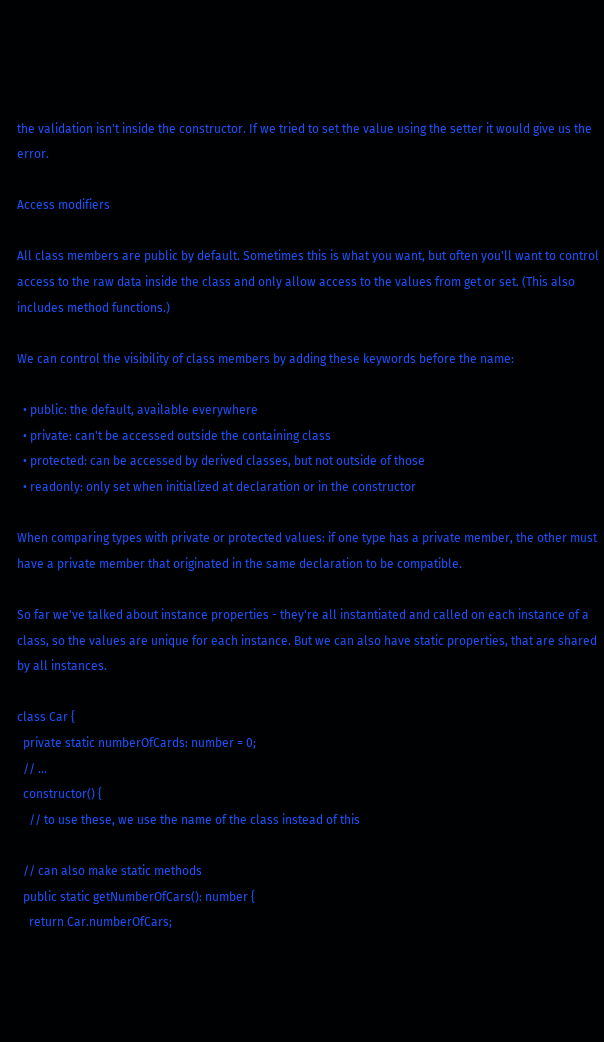the validation isn't inside the constructor. If we tried to set the value using the setter it would give us the error.

Access modifiers

All class members are public by default. Sometimes this is what you want, but often you'll want to control access to the raw data inside the class and only allow access to the values from get or set. (This also includes method functions.)

We can control the visibility of class members by adding these keywords before the name:

  • public: the default, available everywhere
  • private: can't be accessed outside the containing class
  • protected: can be accessed by derived classes, but not outside of those
  • readonly: only set when initialized at declaration or in the constructor

When comparing types with private or protected values: if one type has a private member, the other must have a private member that originated in the same declaration to be compatible.

So far we've talked about instance properties - they're all instantiated and called on each instance of a class, so the values are unique for each instance. But we can also have static properties, that are shared by all instances.

class Car {
  private static numberOfCards: number = 0;
  // ...
  constructor() {
    // to use these, we use the name of the class instead of this

  // can also make static methods
  public static getNumberOfCars(): number {
    return Car.numberOfCars;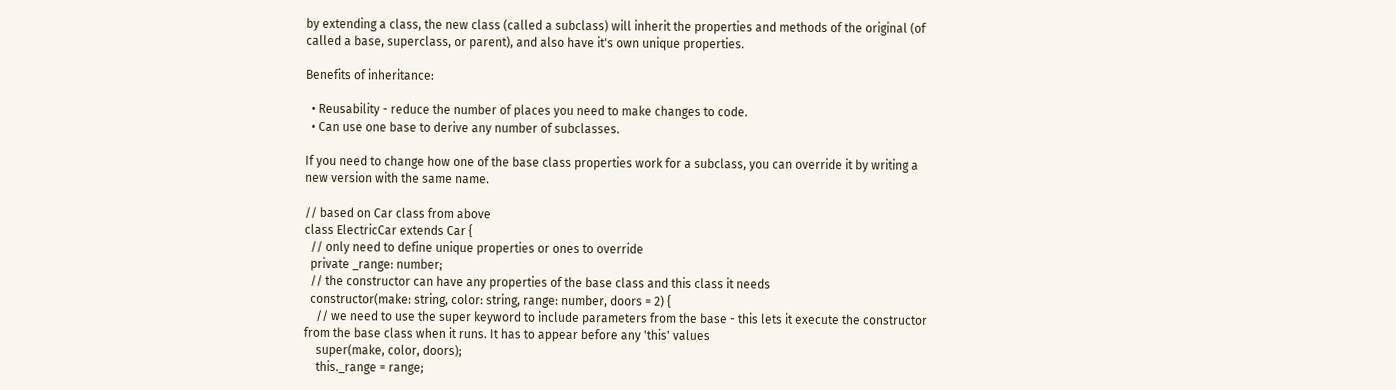by extending a class, the new class (called a subclass) will inherit the properties and methods of the original (of called a base, superclass, or parent), and also have it's own unique properties.

Benefits of inheritance:

  • Reusability - reduce the number of places you need to make changes to code.
  • Can use one base to derive any number of subclasses.

If you need to change how one of the base class properties work for a subclass, you can override it by writing a new version with the same name.

// based on Car class from above
class ElectricCar extends Car {
  // only need to define unique properties or ones to override
  private _range: number;
  // the constructor can have any properties of the base class and this class it needs
  constructor(make: string, color: string, range: number, doors = 2) {
    // we need to use the super keyword to include parameters from the base - this lets it execute the constructor from the base class when it runs. It has to appear before any 'this' values
    super(make, color, doors);
    this._range = range;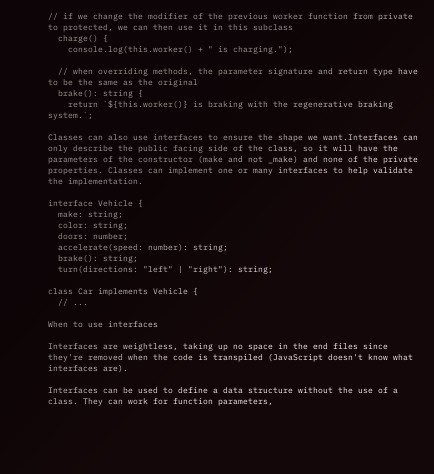// if we change the modifier of the previous worker function from private to protected, we can then use it in this subclass
  charge() {
    console.log(this.worker() + " is charging.");

  // when overriding methods, the parameter signature and return type have to be the same as the original
  brake(): string {
    return `${this.worker()} is braking with the regenerative braking system.`;

Classes can also use interfaces to ensure the shape we want.Interfaces can only describe the public facing side of the class, so it will have the parameters of the constructor (make and not _make) and none of the private properties. Classes can implement one or many interfaces to help validate the implementation.

interface Vehicle {
  make: string;
  color: string;
  doors: number;
  accelerate(speed: number): string;
  brake(): string;
  turn(directions: "left" | "right"): string;

class Car implements Vehicle {
  // ...

When to use interfaces

Interfaces are weightless, taking up no space in the end files since they're removed when the code is transpiled (JavaScript doesn't know what interfaces are).

Interfaces can be used to define a data structure without the use of a class. They can work for function parameters,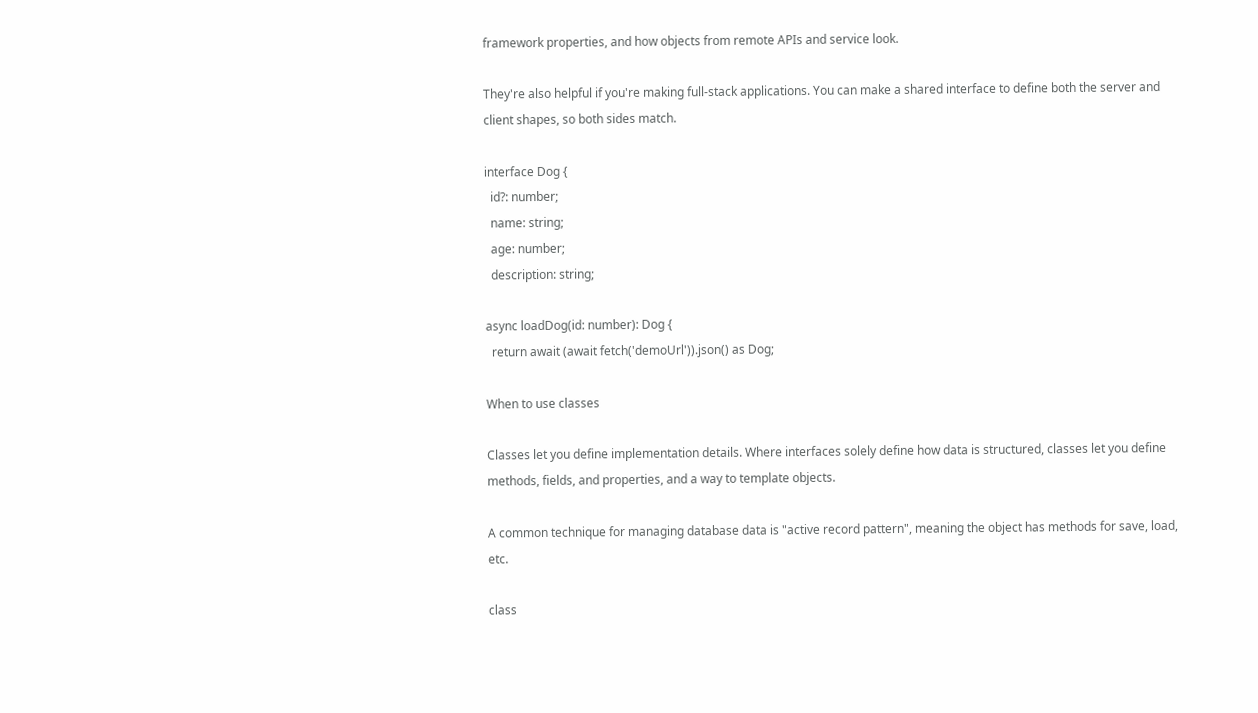framework properties, and how objects from remote APIs and service look.

They're also helpful if you're making full-stack applications. You can make a shared interface to define both the server and client shapes, so both sides match.

interface Dog {
  id?: number;
  name: string;
  age: number;
  description: string;

async loadDog(id: number): Dog {
  return await (await fetch('demoUrl')).json() as Dog;

When to use classes

Classes let you define implementation details. Where interfaces solely define how data is structured, classes let you define methods, fields, and properties, and a way to template objects.

A common technique for managing database data is "active record pattern", meaning the object has methods for save, load, etc.

class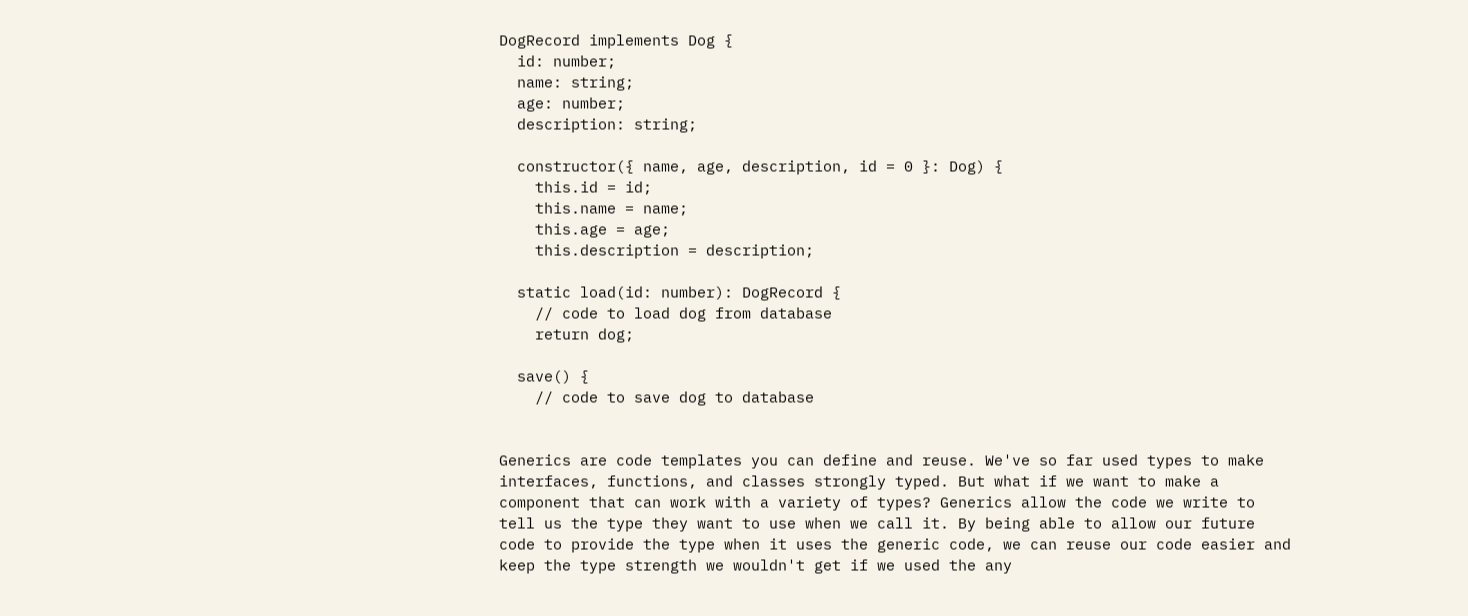DogRecord implements Dog {
  id: number;
  name: string;
  age: number;
  description: string;

  constructor({ name, age, description, id = 0 }: Dog) {
    this.id = id;
    this.name = name;
    this.age = age;
    this.description = description;

  static load(id: number): DogRecord {
    // code to load dog from database
    return dog;

  save() {
    // code to save dog to database


Generics are code templates you can define and reuse. We've so far used types to make interfaces, functions, and classes strongly typed. But what if we want to make a component that can work with a variety of types? Generics allow the code we write to tell us the type they want to use when we call it. By being able to allow our future code to provide the type when it uses the generic code, we can reuse our code easier and keep the type strength we wouldn't get if we used the any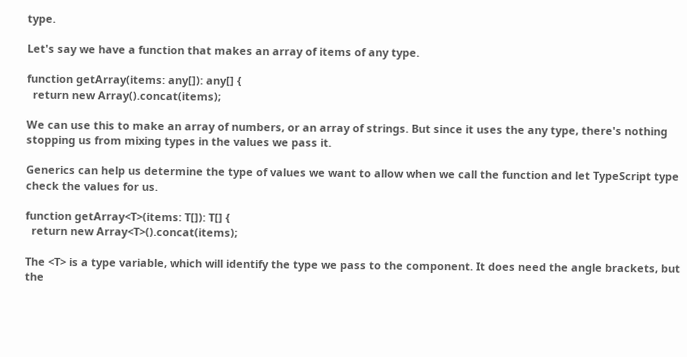type.

Let's say we have a function that makes an array of items of any type.

function getArray(items: any[]): any[] {
  return new Array().concat(items);

We can use this to make an array of numbers, or an array of strings. But since it uses the any type, there's nothing stopping us from mixing types in the values we pass it.

Generics can help us determine the type of values we want to allow when we call the function and let TypeScript type check the values for us.

function getArray<T>(items: T[]): T[] {
  return new Array<T>().concat(items);

The <T> is a type variable, which will identify the type we pass to the component. It does need the angle brackets, but the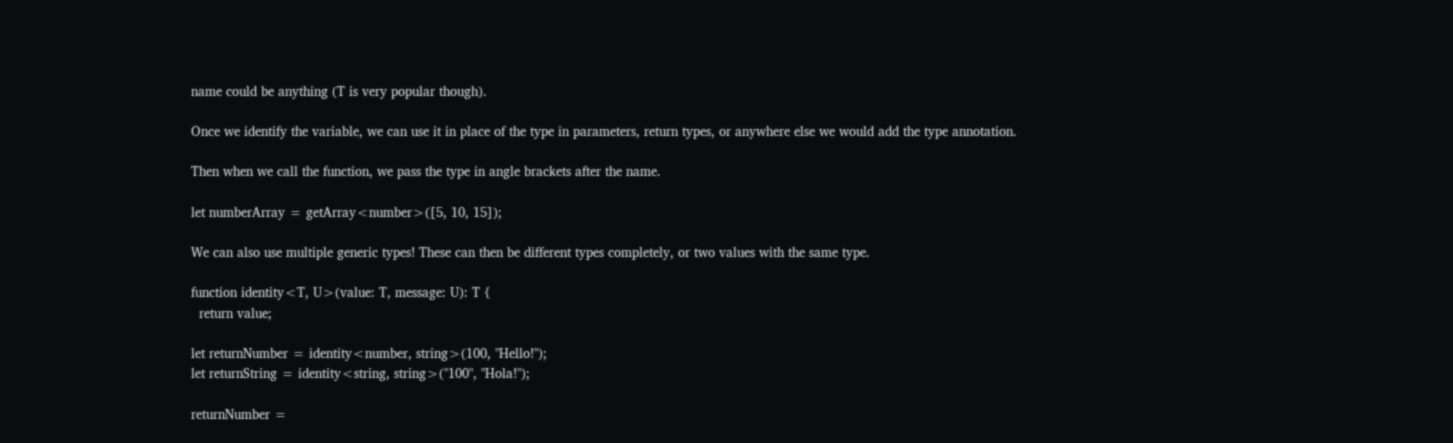name could be anything (T is very popular though).

Once we identify the variable, we can use it in place of the type in parameters, return types, or anywhere else we would add the type annotation.

Then when we call the function, we pass the type in angle brackets after the name.

let numberArray = getArray<number>([5, 10, 15]);

We can also use multiple generic types! These can then be different types completely, or two values with the same type.

function identity<T, U>(value: T, message: U): T {
  return value;

let returnNumber = identity<number, string>(100, "Hello!");
let returnString = identity<string, string>("100", "Hola!");

returnNumber =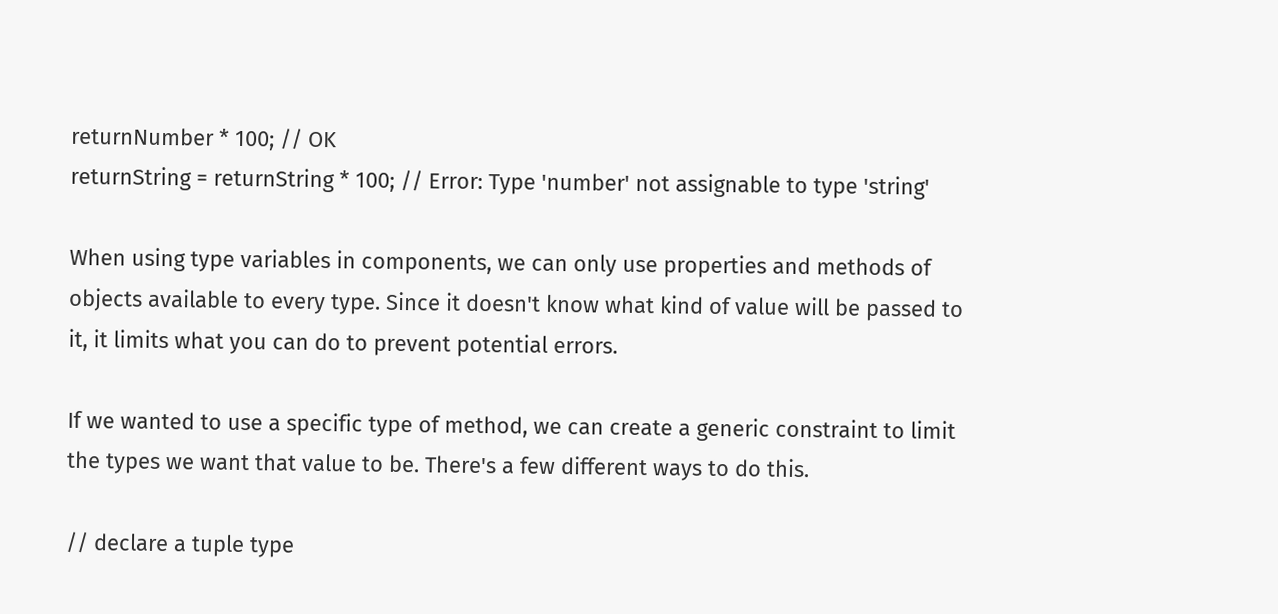returnNumber * 100; // OK
returnString = returnString * 100; // Error: Type 'number' not assignable to type 'string'

When using type variables in components, we can only use properties and methods of objects available to every type. Since it doesn't know what kind of value will be passed to it, it limits what you can do to prevent potential errors.

If we wanted to use a specific type of method, we can create a generic constraint to limit the types we want that value to be. There's a few different ways to do this.

// declare a tuple type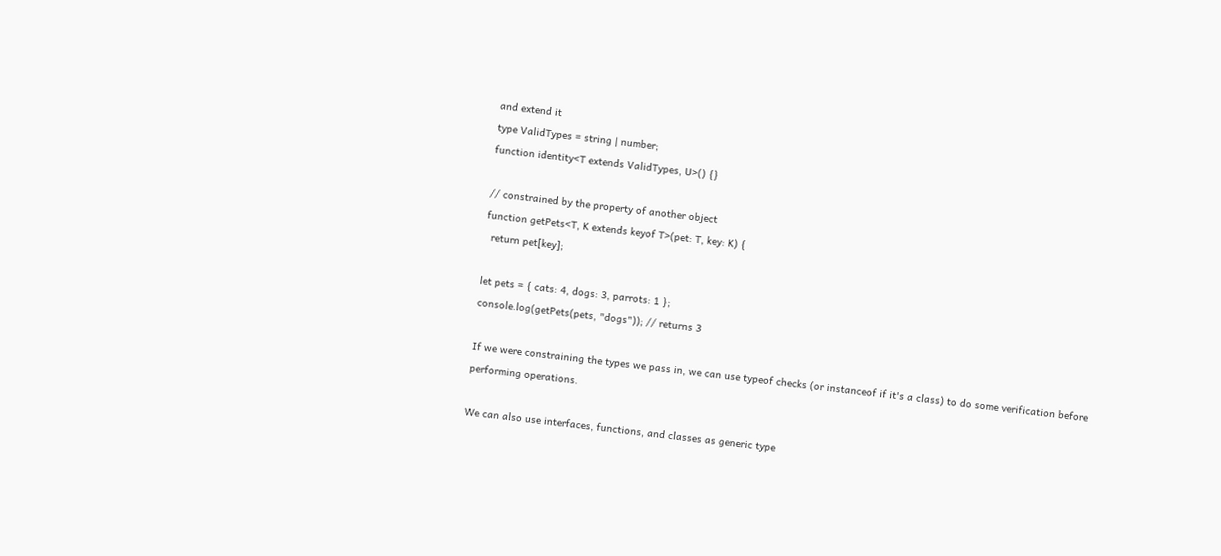and extend it
type ValidTypes = string | number;
function identity<T extends ValidTypes, U>() {}

// constrained by the property of another object
function getPets<T, K extends keyof T>(pet: T, key: K) {
  return pet[key];

let pets = { cats: 4, dogs: 3, parrots: 1 };
console.log(getPets(pets, "dogs")); // returns 3

If we were constraining the types we pass in, we can use typeof checks (or instanceof if it's a class) to do some verification before performing operations.

We can also use interfaces, functions, and classes as generic type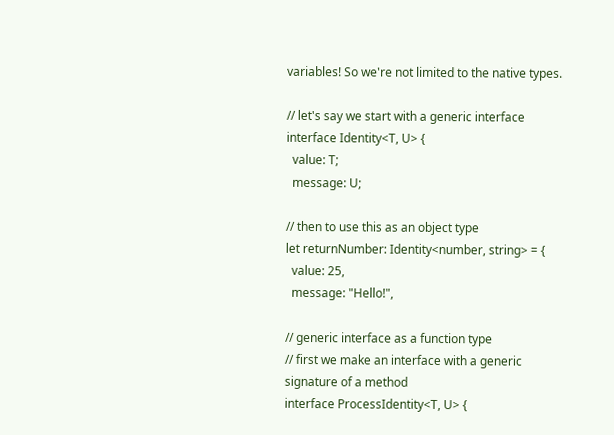variables! So we're not limited to the native types.

// let's say we start with a generic interface
interface Identity<T, U> {
  value: T;
  message: U;

// then to use this as an object type
let returnNumber: Identity<number, string> = {
  value: 25,
  message: "Hello!",

// generic interface as a function type
// first we make an interface with a generic signature of a method
interface ProcessIdentity<T, U> {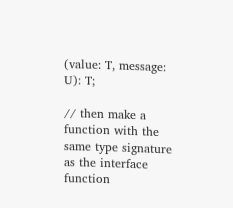(value: T, message: U): T;

// then make a function with the same type signature as the interface
function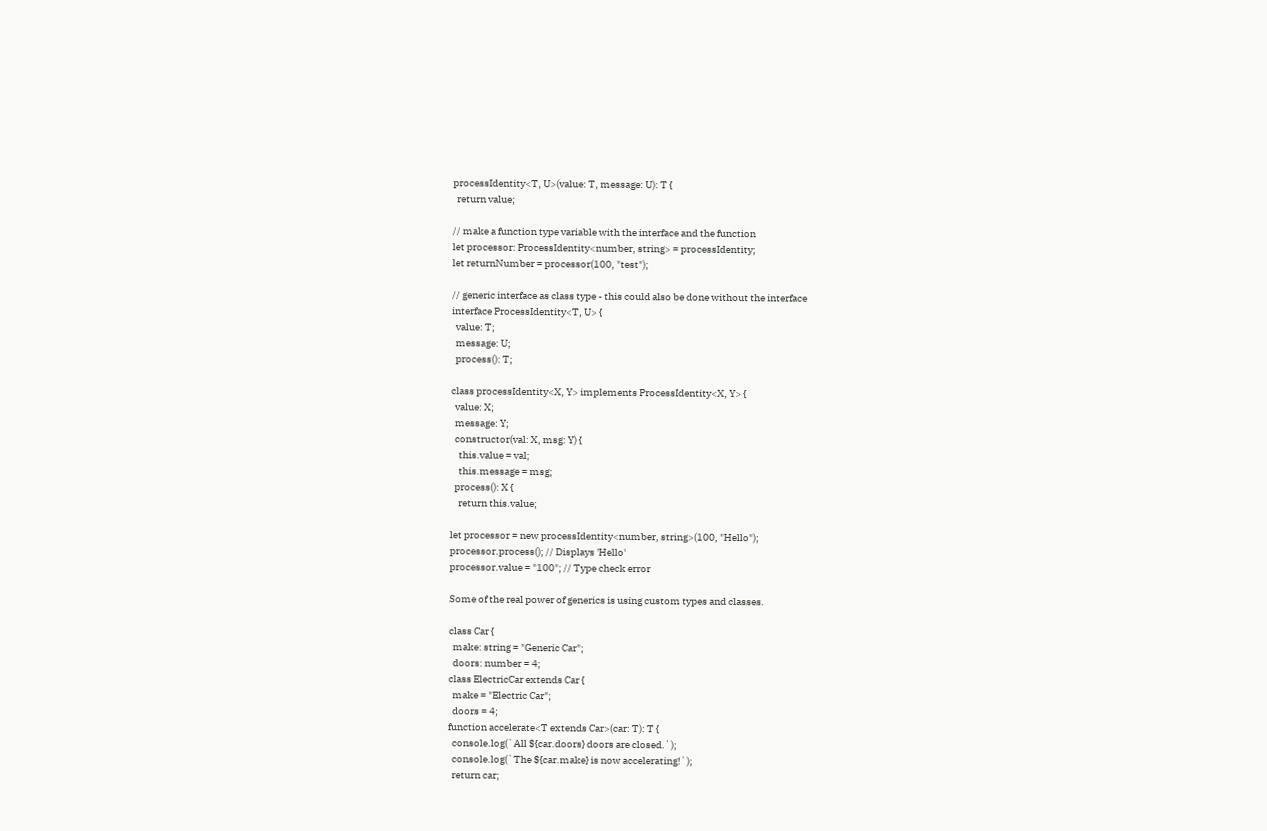processIdentity<T, U>(value: T, message: U): T {
  return value;

// make a function type variable with the interface and the function
let processor: ProcessIdentity<number, string> = processIdentity;
let returnNumber = processor(100, "test");

// generic interface as class type - this could also be done without the interface
interface ProcessIdentity<T, U> {
  value: T;
  message: U;
  process(): T;

class processIdentity<X, Y> implements ProcessIdentity<X, Y> {
  value: X;
  message: Y;
  constructor(val: X, msg: Y) {
    this.value = val;
    this.message = msg;
  process(): X {
    return this.value;

let processor = new processIdentity<number, string>(100, "Hello");
processor.process(); // Displays 'Hello'
processor.value = "100"; // Type check error

Some of the real power of generics is using custom types and classes.

class Car {
  make: string = "Generic Car";
  doors: number = 4;
class ElectricCar extends Car {
  make = "Electric Car";
  doors = 4;
function accelerate<T extends Car>(car: T): T {
  console.log(`All ${car.doors} doors are closed.`);
  console.log(`The ${car.make} is now accelerating!`);
  return car;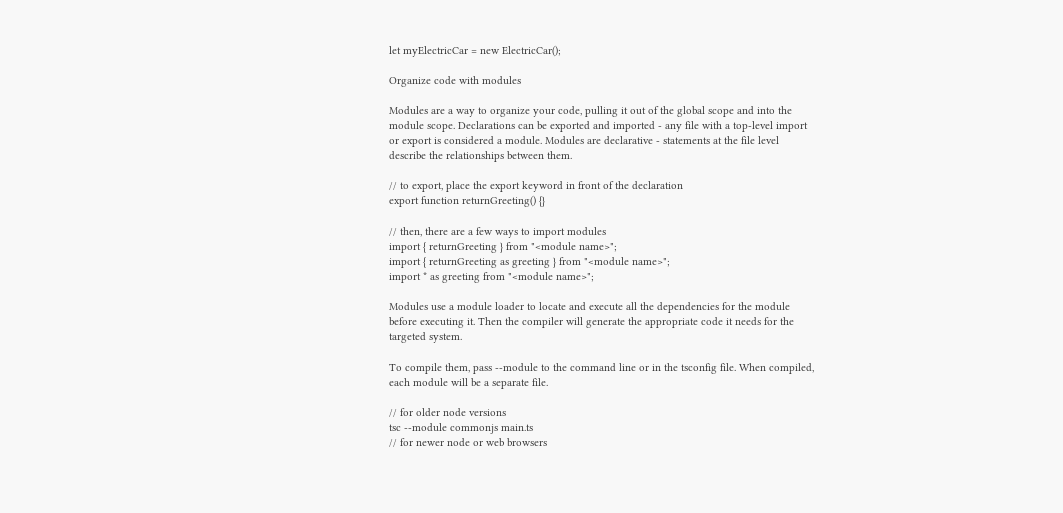let myElectricCar = new ElectricCar();

Organize code with modules

Modules are a way to organize your code, pulling it out of the global scope and into the module scope. Declarations can be exported and imported - any file with a top-level import or export is considered a module. Modules are declarative - statements at the file level describe the relationships between them.

// to export, place the export keyword in front of the declaration
export function returnGreeting() {}

// then, there are a few ways to import modules
import { returnGreeting } from "<module name>";
import { returnGreeting as greeting } from "<module name>";
import * as greeting from "<module name>";

Modules use a module loader to locate and execute all the dependencies for the module before executing it. Then the compiler will generate the appropriate code it needs for the targeted system.

To compile them, pass --module to the command line or in the tsconfig file. When compiled, each module will be a separate file.

// for older node versions
tsc --module commonjs main.ts
// for newer node or web browsers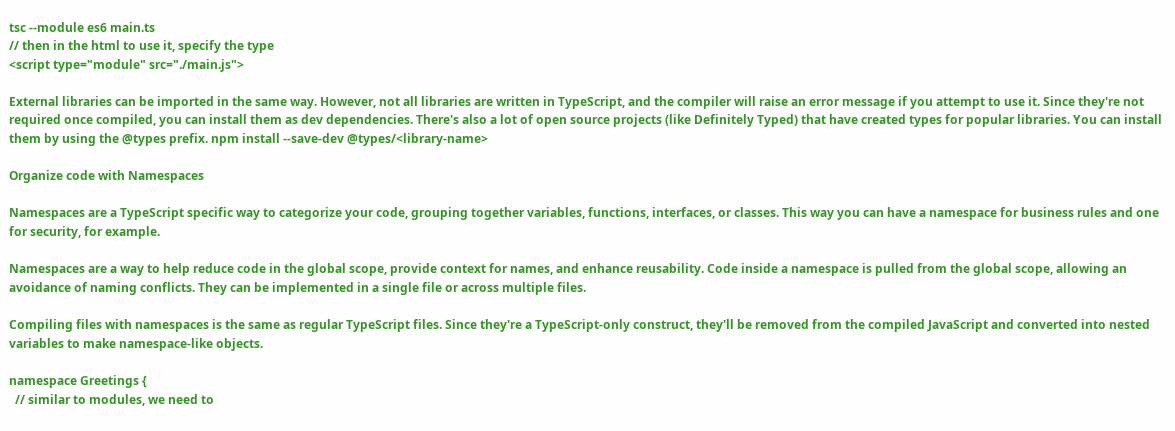tsc --module es6 main.ts
// then in the html to use it, specify the type
<script type="module" src="./main.js">

External libraries can be imported in the same way. However, not all libraries are written in TypeScript, and the compiler will raise an error message if you attempt to use it. Since they're not required once compiled, you can install them as dev dependencies. There's also a lot of open source projects (like Definitely Typed) that have created types for popular libraries. You can install them by using the @types prefix. npm install --save-dev @types/<library-name>

Organize code with Namespaces

Namespaces are a TypeScript specific way to categorize your code, grouping together variables, functions, interfaces, or classes. This way you can have a namespace for business rules and one for security, for example.

Namespaces are a way to help reduce code in the global scope, provide context for names, and enhance reusability. Code inside a namespace is pulled from the global scope, allowing an avoidance of naming conflicts. They can be implemented in a single file or across multiple files.

Compiling files with namespaces is the same as regular TypeScript files. Since they're a TypeScript-only construct, they'll be removed from the compiled JavaScript and converted into nested variables to make namespace-like objects.

namespace Greetings {
  // similar to modules, we need to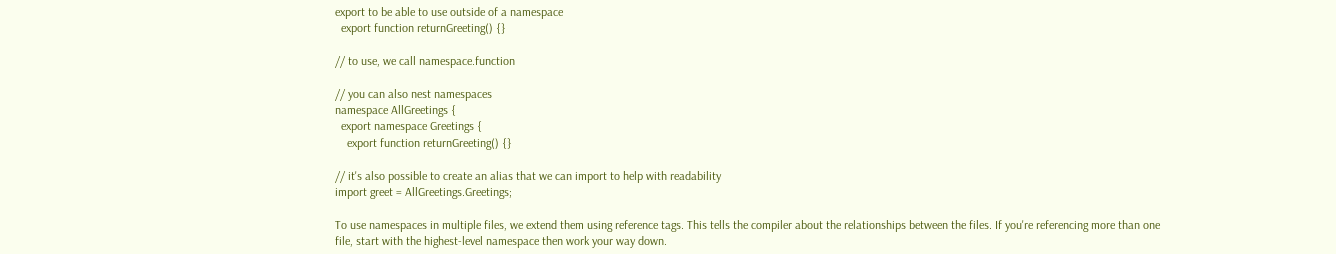export to be able to use outside of a namespace
  export function returnGreeting() {}

// to use, we call namespace.function

// you can also nest namespaces
namespace AllGreetings {
  export namespace Greetings {
    export function returnGreeting() {}

// it's also possible to create an alias that we can import to help with readability
import greet = AllGreetings.Greetings;

To use namespaces in multiple files, we extend them using reference tags. This tells the compiler about the relationships between the files. If you're referencing more than one file, start with the highest-level namespace then work your way down.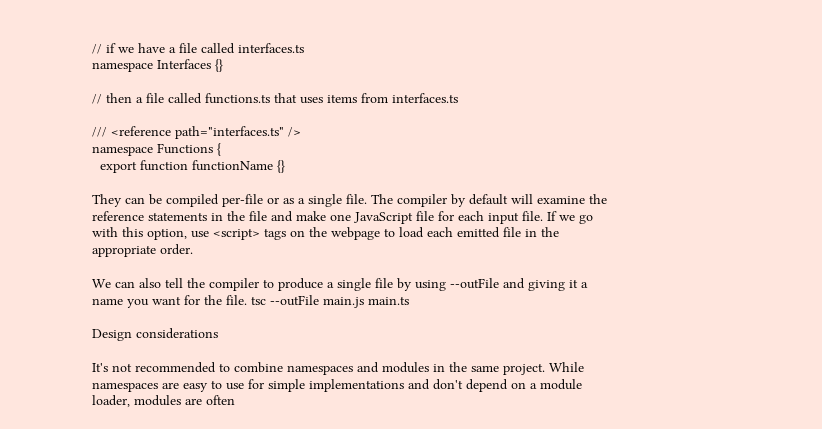// if we have a file called interfaces.ts
namespace Interfaces {}

// then a file called functions.ts that uses items from interfaces.ts

/// <reference path="interfaces.ts" />
namespace Functions {
  export function functionName {}

They can be compiled per-file or as a single file. The compiler by default will examine the reference statements in the file and make one JavaScript file for each input file. If we go with this option, use <script> tags on the webpage to load each emitted file in the appropriate order.

We can also tell the compiler to produce a single file by using --outFile and giving it a name you want for the file. tsc --outFile main.js main.ts

Design considerations

It's not recommended to combine namespaces and modules in the same project. While namespaces are easy to use for simple implementations and don't depend on a module loader, modules are often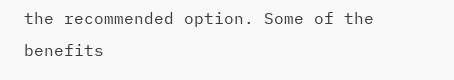the recommended option. Some of the benefits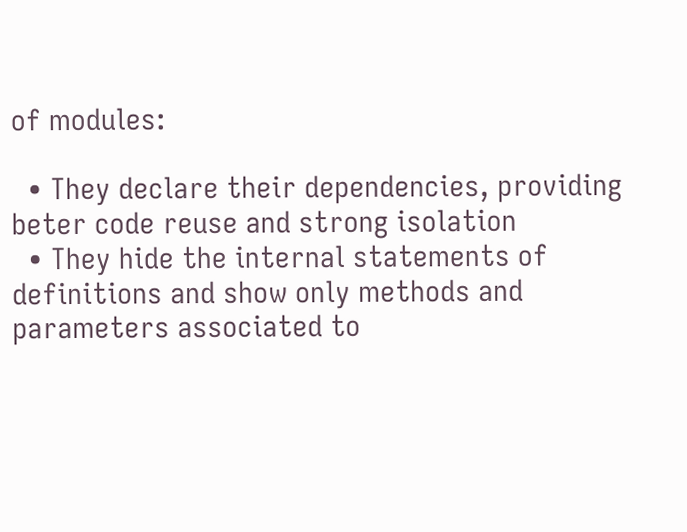of modules:

  • They declare their dependencies, providing beter code reuse and strong isolation
  • They hide the internal statements of definitions and show only methods and parameters associated to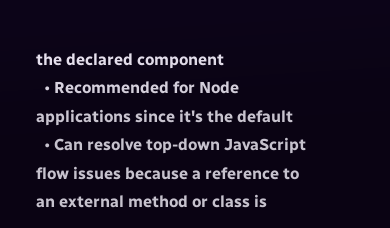the declared component
  • Recommended for Node applications since it's the default
  • Can resolve top-down JavaScript flow issues because a reference to an external method or class is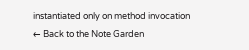instantiated only on method invocation
← Back to the Note Garden